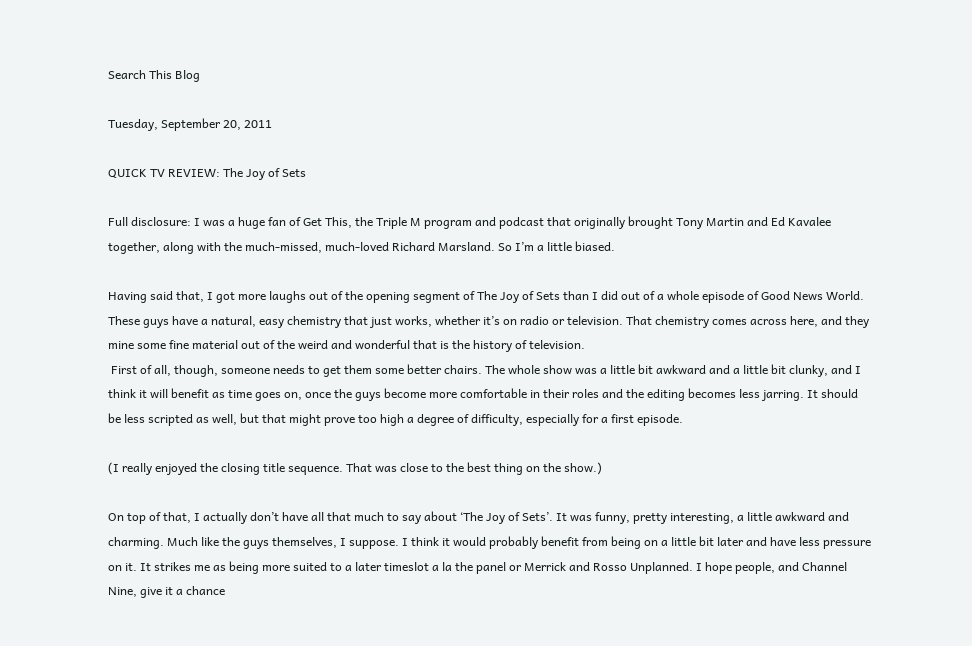Search This Blog

Tuesday, September 20, 2011

QUICK TV REVIEW: The Joy of Sets

Full disclosure: I was a huge fan of Get This, the Triple M program and podcast that originally brought Tony Martin and Ed Kavalee together, along with the much-missed, much-loved Richard Marsland. So I’m a little biased.

Having said that, I got more laughs out of the opening segment of The Joy of Sets than I did out of a whole episode of Good News World. These guys have a natural, easy chemistry that just works, whether it’s on radio or television. That chemistry comes across here, and they mine some fine material out of the weird and wonderful that is the history of television.
 First of all, though, someone needs to get them some better chairs. The whole show was a little bit awkward and a little bit clunky, and I think it will benefit as time goes on, once the guys become more comfortable in their roles and the editing becomes less jarring. It should be less scripted as well, but that might prove too high a degree of difficulty, especially for a first episode.

(I really enjoyed the closing title sequence. That was close to the best thing on the show.)

On top of that, I actually don’t have all that much to say about ‘The Joy of Sets’. It was funny, pretty interesting, a little awkward and charming. Much like the guys themselves, I suppose. I think it would probably benefit from being on a little bit later and have less pressure on it. It strikes me as being more suited to a later timeslot a la the panel or Merrick and Rosso Unplanned. I hope people, and Channel Nine, give it a chance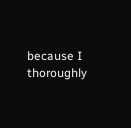because I thoroughly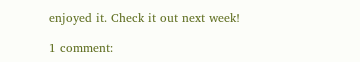enjoyed it. Check it out next week!

1 comment: